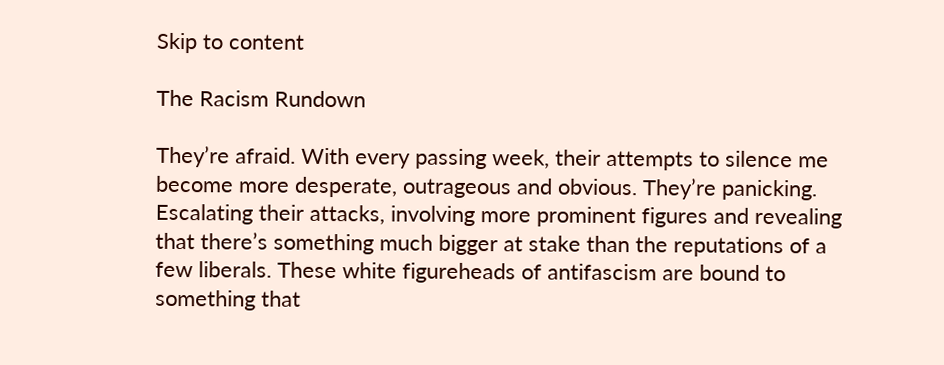Skip to content

The Racism Rundown

They’re afraid. With every passing week, their attempts to silence me become more desperate, outrageous and obvious. They’re panicking. Escalating their attacks, involving more prominent figures and revealing that there’s something much bigger at stake than the reputations of a few liberals. These white figureheads of antifascism are bound to something that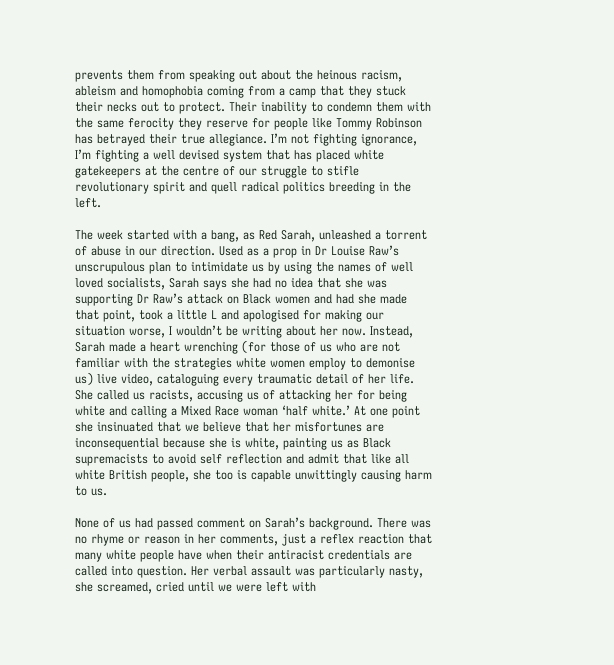prevents them from speaking out about the heinous racism, ableism and homophobia coming from a camp that they stuck their necks out to protect. Their inability to condemn them with the same ferocity they reserve for people like Tommy Robinson has betrayed their true allegiance. I’m not fighting ignorance, I’m fighting a well devised system that has placed white gatekeepers at the centre of our struggle to stifle revolutionary spirit and quell radical politics breeding in the left.

The week started with a bang, as Red Sarah, unleashed a torrent of abuse in our direction. Used as a prop in Dr Louise Raw’s unscrupulous plan to intimidate us by using the names of well loved socialists, Sarah says she had no idea that she was supporting Dr Raw’s attack on Black women and had she made that point, took a little L and apologised for making our situation worse, I wouldn’t be writing about her now. Instead, Sarah made a heart wrenching (for those of us who are not familiar with the strategies white women employ to demonise us) live video, cataloguing every traumatic detail of her life. She called us racists, accusing us of attacking her for being white and calling a Mixed Race woman ‘half white.’ At one point she insinuated that we believe that her misfortunes are inconsequential because she is white, painting us as Black supremacists to avoid self reflection and admit that like all white British people, she too is capable unwittingly causing harm to us.

None of us had passed comment on Sarah’s background. There was no rhyme or reason in her comments, just a reflex reaction that many white people have when their antiracist credentials are called into question. Her verbal assault was particularly nasty, she screamed, cried until we were left with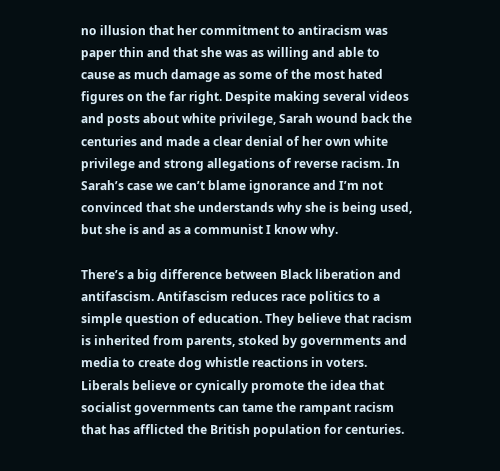no illusion that her commitment to antiracism was paper thin and that she was as willing and able to cause as much damage as some of the most hated figures on the far right. Despite making several videos and posts about white privilege, Sarah wound back the centuries and made a clear denial of her own white privilege and strong allegations of reverse racism. In Sarah’s case we can’t blame ignorance and I’m not convinced that she understands why she is being used, but she is and as a communist I know why.

There’s a big difference between Black liberation and antifascism. Antifascism reduces race politics to a simple question of education. They believe that racism is inherited from parents, stoked by governments and media to create dog whistle reactions in voters. Liberals believe or cynically promote the idea that socialist governments can tame the rampant racism that has afflicted the British population for centuries.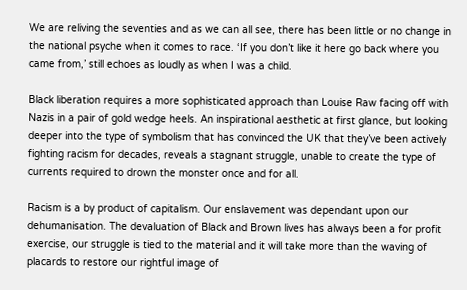We are reliving the seventies and as we can all see, there has been little or no change in the national psyche when it comes to race. ‘If you don’t like it here go back where you came from,’ still echoes as loudly as when I was a child.

Black liberation requires a more sophisticated approach than Louise Raw facing off with Nazis in a pair of gold wedge heels. An inspirational aesthetic at first glance, but looking deeper into the type of symbolism that has convinced the UK that they’ve been actively fighting racism for decades, reveals a stagnant struggle, unable to create the type of currents required to drown the monster once and for all.

Racism is a by product of capitalism. Our enslavement was dependant upon our dehumanisation. The devaluation of Black and Brown lives has always been a for profit exercise, our struggle is tied to the material and it will take more than the waving of placards to restore our rightful image of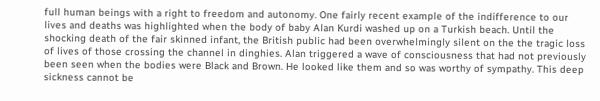full human beings with a right to freedom and autonomy. One fairly recent example of the indifference to our lives and deaths was highlighted when the body of baby Alan Kurdi washed up on a Turkish beach. Until the shocking death of the fair skinned infant, the British public had been overwhelmingly silent on the the tragic loss of lives of those crossing the channel in dinghies. Alan triggered a wave of consciousness that had not previously been seen when the bodies were Black and Brown. He looked like them and so was worthy of sympathy. This deep sickness cannot be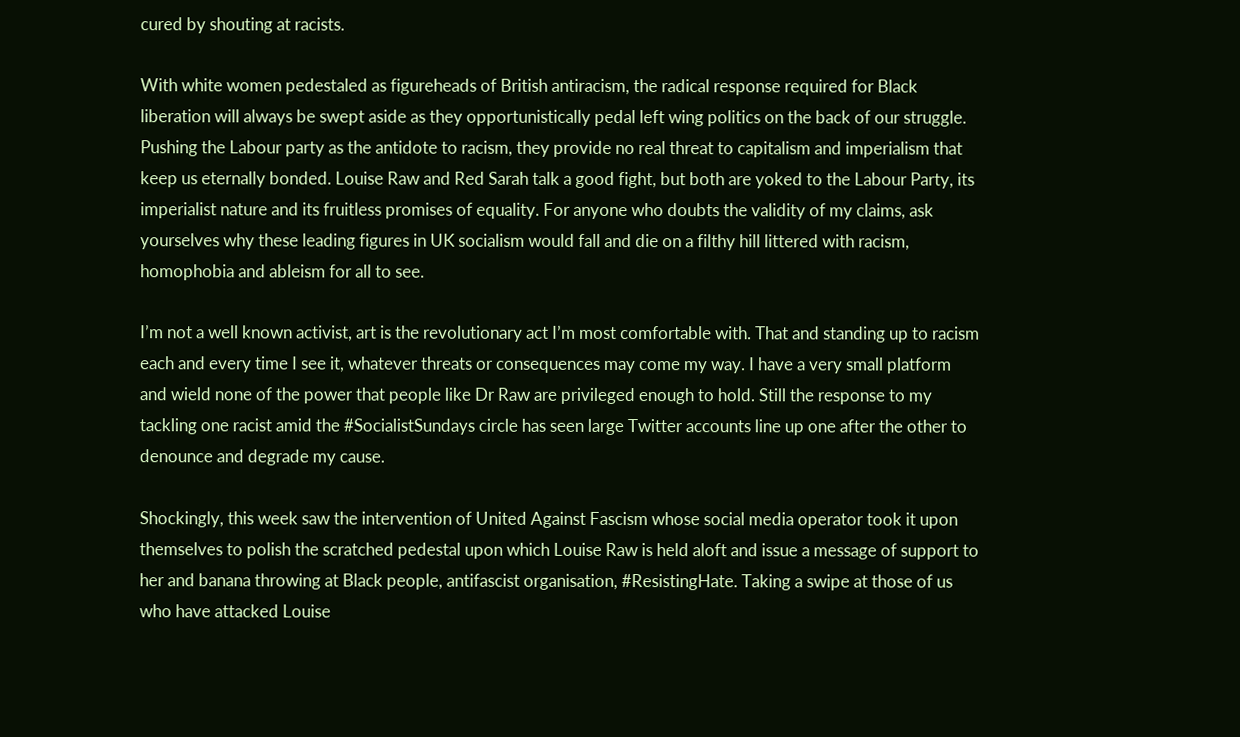cured by shouting at racists.

With white women pedestaled as figureheads of British antiracism, the radical response required for Black liberation will always be swept aside as they opportunistically pedal left wing politics on the back of our struggle. Pushing the Labour party as the antidote to racism, they provide no real threat to capitalism and imperialism that keep us eternally bonded. Louise Raw and Red Sarah talk a good fight, but both are yoked to the Labour Party, its imperialist nature and its fruitless promises of equality. For anyone who doubts the validity of my claims, ask yourselves why these leading figures in UK socialism would fall and die on a filthy hill littered with racism, homophobia and ableism for all to see.

I’m not a well known activist, art is the revolutionary act I’m most comfortable with. That and standing up to racism each and every time I see it, whatever threats or consequences may come my way. I have a very small platform and wield none of the power that people like Dr Raw are privileged enough to hold. Still the response to my tackling one racist amid the #SocialistSundays circle has seen large Twitter accounts line up one after the other to denounce and degrade my cause.

Shockingly, this week saw the intervention of United Against Fascism whose social media operator took it upon themselves to polish the scratched pedestal upon which Louise Raw is held aloft and issue a message of support to her and banana throwing at Black people, antifascist organisation, #ResistingHate. Taking a swipe at those of us who have attacked Louise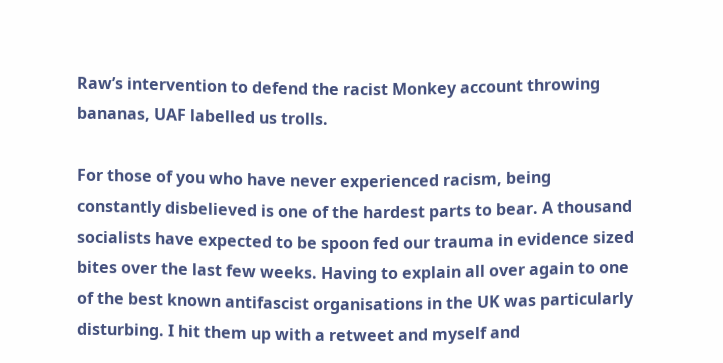Raw’s intervention to defend the racist Monkey account throwing bananas, UAF labelled us trolls.

For those of you who have never experienced racism, being constantly disbelieved is one of the hardest parts to bear. A thousand socialists have expected to be spoon fed our trauma in evidence sized bites over the last few weeks. Having to explain all over again to one of the best known antifascist organisations in the UK was particularly disturbing. I hit them up with a retweet and myself and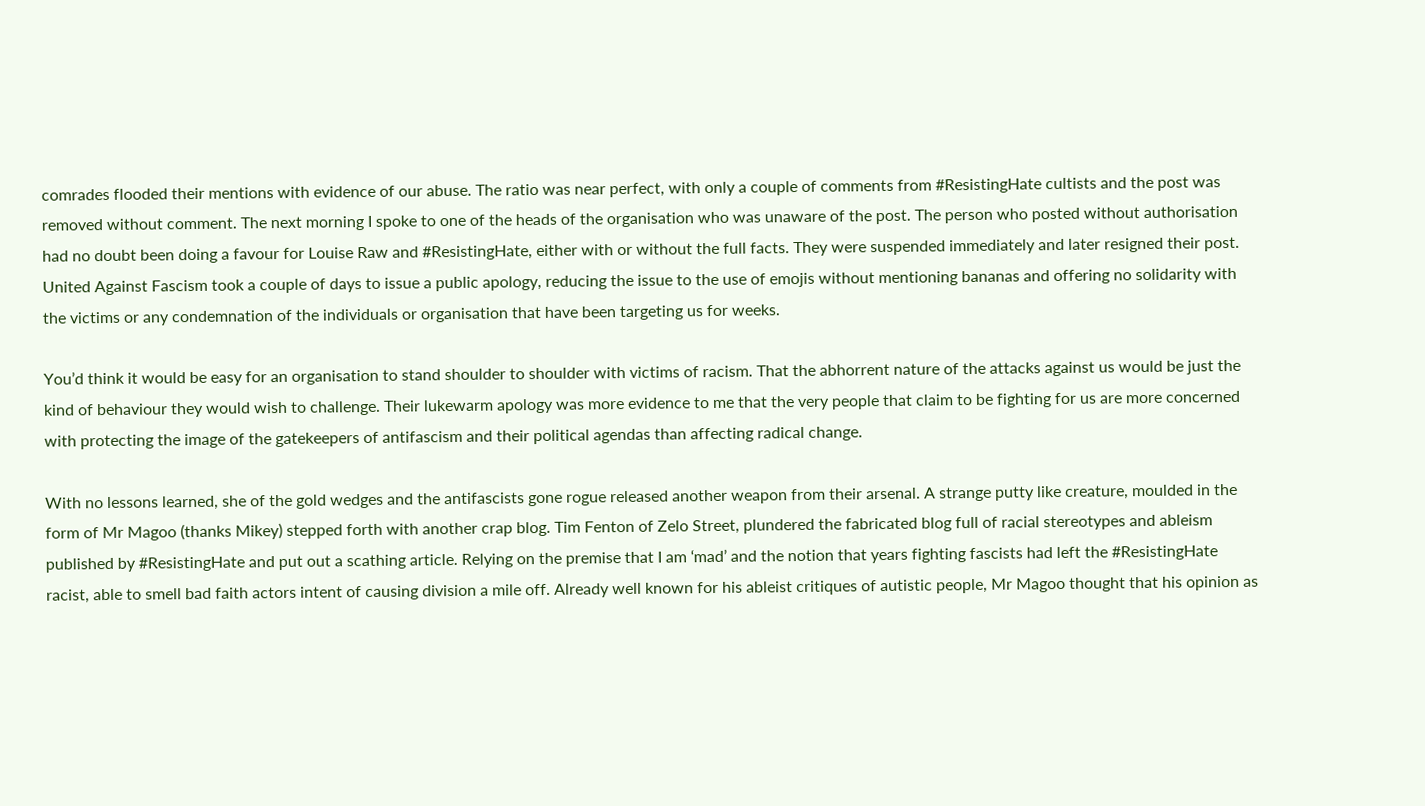comrades flooded their mentions with evidence of our abuse. The ratio was near perfect, with only a couple of comments from #ResistingHate cultists and the post was removed without comment. The next morning I spoke to one of the heads of the organisation who was unaware of the post. The person who posted without authorisation had no doubt been doing a favour for Louise Raw and #ResistingHate, either with or without the full facts. They were suspended immediately and later resigned their post. United Against Fascism took a couple of days to issue a public apology, reducing the issue to the use of emojis without mentioning bananas and offering no solidarity with the victims or any condemnation of the individuals or organisation that have been targeting us for weeks.

You’d think it would be easy for an organisation to stand shoulder to shoulder with victims of racism. That the abhorrent nature of the attacks against us would be just the kind of behaviour they would wish to challenge. Their lukewarm apology was more evidence to me that the very people that claim to be fighting for us are more concerned with protecting the image of the gatekeepers of antifascism and their political agendas than affecting radical change.

With no lessons learned, she of the gold wedges and the antifascists gone rogue released another weapon from their arsenal. A strange putty like creature, moulded in the form of Mr Magoo (thanks Mikey) stepped forth with another crap blog. Tim Fenton of Zelo Street, plundered the fabricated blog full of racial stereotypes and ableism published by #ResistingHate and put out a scathing article. Relying on the premise that I am ‘mad’ and the notion that years fighting fascists had left the #ResistingHate racist, able to smell bad faith actors intent of causing division a mile off. Already well known for his ableist critiques of autistic people, Mr Magoo thought that his opinion as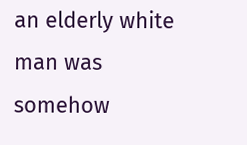an elderly white man was somehow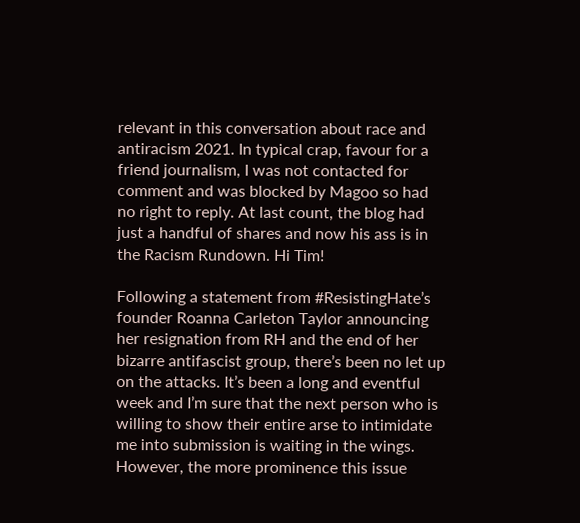relevant in this conversation about race and antiracism 2021. In typical crap, favour for a friend journalism, I was not contacted for comment and was blocked by Magoo so had no right to reply. At last count, the blog had just a handful of shares and now his ass is in the Racism Rundown. Hi Tim!

Following a statement from #ResistingHate’s founder Roanna Carleton Taylor announcing her resignation from RH and the end of her bizarre antifascist group, there’s been no let up on the attacks. It’s been a long and eventful week and I’m sure that the next person who is willing to show their entire arse to intimidate me into submission is waiting in the wings. However, the more prominence this issue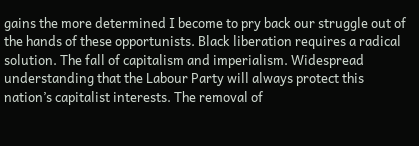gains the more determined I become to pry back our struggle out of the hands of these opportunists. Black liberation requires a radical solution. The fall of capitalism and imperialism. Widespread understanding that the Labour Party will always protect this nation’s capitalist interests. The removal of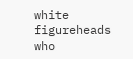white figureheads who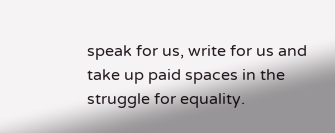speak for us, write for us and take up paid spaces in the struggle for equality.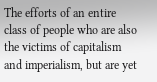The efforts of an entire class of people who are also the victims of capitalism and imperialism, but are yet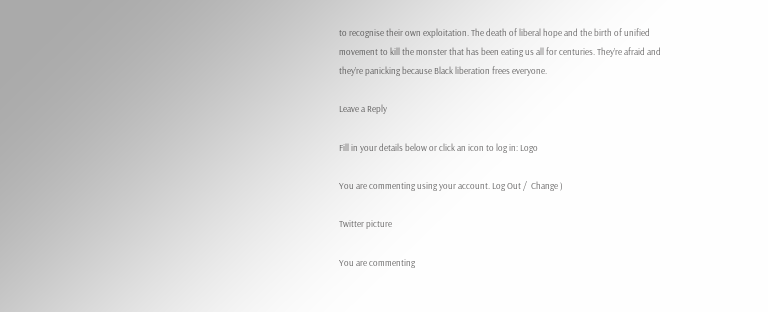to recognise their own exploitation. The death of liberal hope and the birth of unified movement to kill the monster that has been eating us all for centuries. They’re afraid and they’re panicking because Black liberation frees everyone.

Leave a Reply

Fill in your details below or click an icon to log in: Logo

You are commenting using your account. Log Out /  Change )

Twitter picture

You are commenting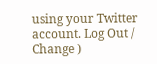using your Twitter account. Log Out /  Change )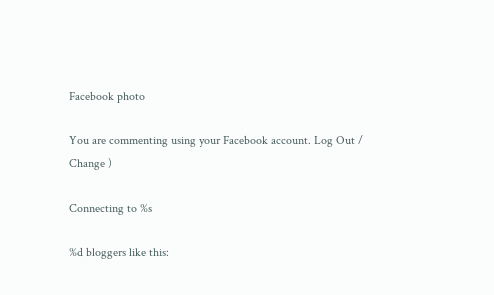Facebook photo

You are commenting using your Facebook account. Log Out /  Change )

Connecting to %s

%d bloggers like this: